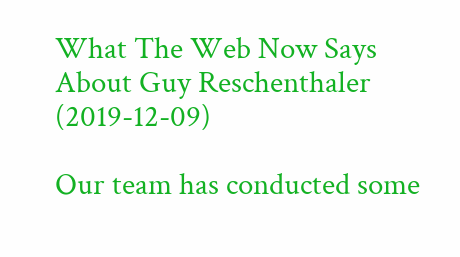What The Web Now Says About Guy Reschenthaler (2019-12-09)

Our team has conducted some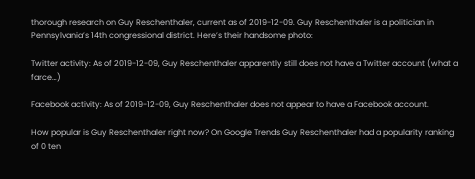thorough research on Guy Reschenthaler, current as of 2019-12-09. Guy Reschenthaler is a politician in Pennsylvania’s 14th congressional district. Here’s their handsome photo:

Twitter activity: As of 2019-12-09, Guy Reschenthaler apparently still does not have a Twitter account (what a farce…)

Facebook activity: As of 2019-12-09, Guy Reschenthaler does not appear to have a Facebook account.

How popular is Guy Reschenthaler right now? On Google Trends Guy Reschenthaler had a popularity ranking of 0 ten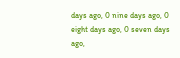days ago, 0 nine days ago, 0 eight days ago, 0 seven days ago,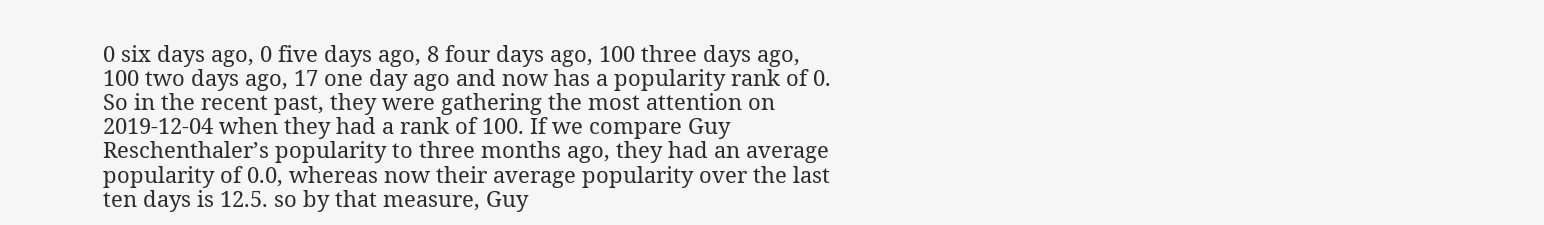0 six days ago, 0 five days ago, 8 four days ago, 100 three days ago, 100 two days ago, 17 one day ago and now has a popularity rank of 0. So in the recent past, they were gathering the most attention on 2019-12-04 when they had a rank of 100. If we compare Guy Reschenthaler’s popularity to three months ago, they had an average popularity of 0.0, whereas now their average popularity over the last ten days is 12.5. so by that measure, Guy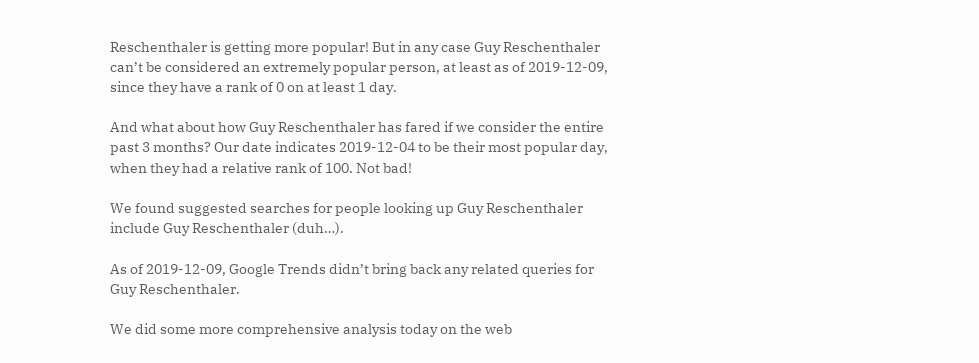Reschenthaler is getting more popular! But in any case Guy Reschenthaler can’t be considered an extremely popular person, at least as of 2019-12-09, since they have a rank of 0 on at least 1 day.

And what about how Guy Reschenthaler has fared if we consider the entire past 3 months? Our date indicates 2019-12-04 to be their most popular day, when they had a relative rank of 100. Not bad!

We found suggested searches for people looking up Guy Reschenthaler include Guy Reschenthaler (duh…).

As of 2019-12-09, Google Trends didn’t bring back any related queries for Guy Reschenthaler.

We did some more comprehensive analysis today on the web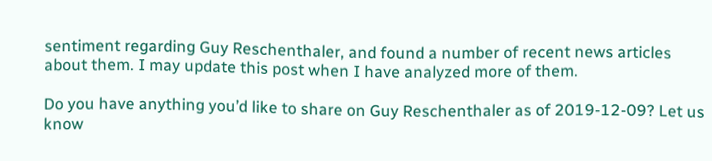sentiment regarding Guy Reschenthaler, and found a number of recent news articles about them. I may update this post when I have analyzed more of them.

Do you have anything you’d like to share on Guy Reschenthaler as of 2019-12-09? Let us know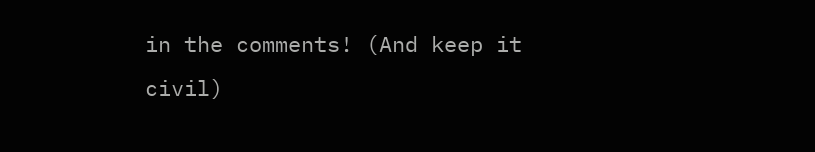in the comments! (And keep it civil)